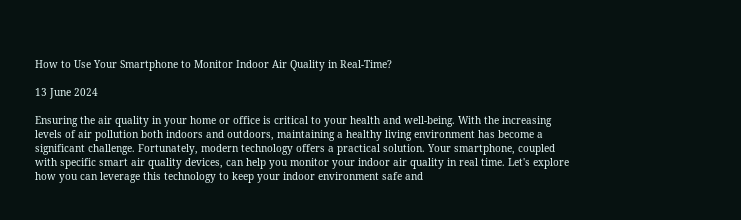How to Use Your Smartphone to Monitor Indoor Air Quality in Real-Time?

13 June 2024

Ensuring the air quality in your home or office is critical to your health and well-being. With the increasing levels of air pollution both indoors and outdoors, maintaining a healthy living environment has become a significant challenge. Fortunately, modern technology offers a practical solution. Your smartphone, coupled with specific smart air quality devices, can help you monitor your indoor air quality in real time. Let's explore how you can leverage this technology to keep your indoor environment safe and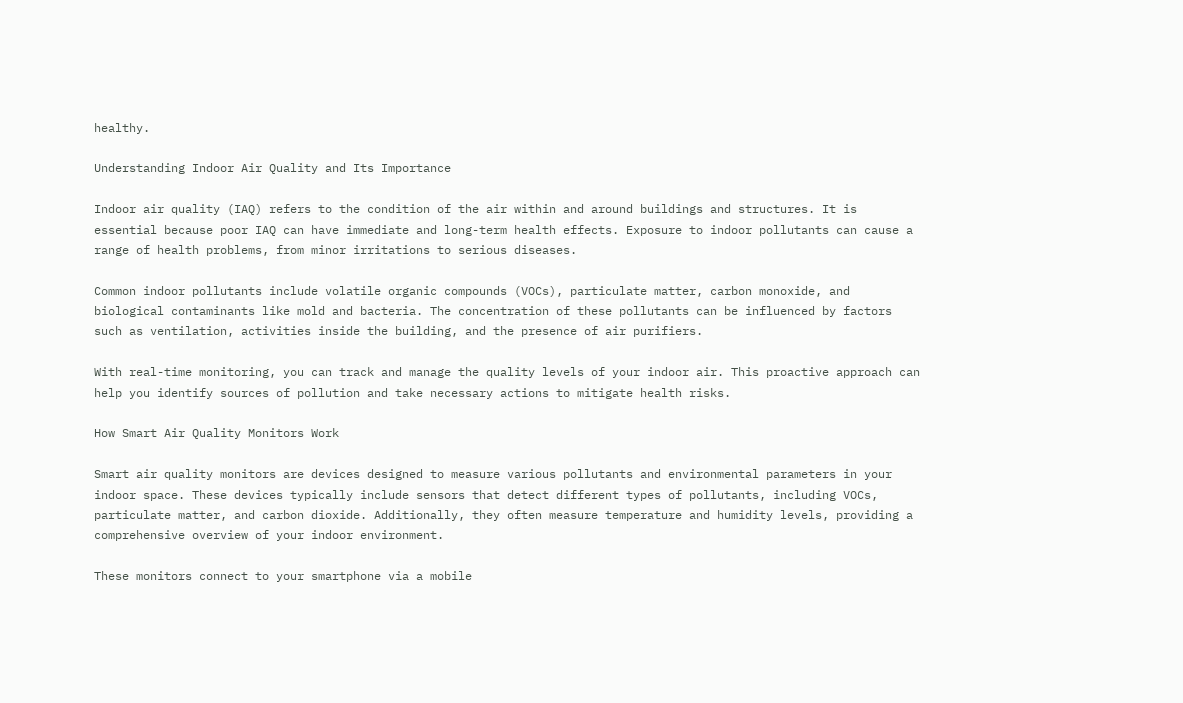healthy.

Understanding Indoor Air Quality and Its Importance

Indoor air quality (IAQ) refers to the condition of the air within and around buildings and structures. It is essential because poor IAQ can have immediate and long-term health effects. Exposure to indoor pollutants can cause a range of health problems, from minor irritations to serious diseases.

Common indoor pollutants include volatile organic compounds (VOCs), particulate matter, carbon monoxide, and biological contaminants like mold and bacteria. The concentration of these pollutants can be influenced by factors such as ventilation, activities inside the building, and the presence of air purifiers.

With real-time monitoring, you can track and manage the quality levels of your indoor air. This proactive approach can help you identify sources of pollution and take necessary actions to mitigate health risks.

How Smart Air Quality Monitors Work

Smart air quality monitors are devices designed to measure various pollutants and environmental parameters in your indoor space. These devices typically include sensors that detect different types of pollutants, including VOCs, particulate matter, and carbon dioxide. Additionally, they often measure temperature and humidity levels, providing a comprehensive overview of your indoor environment.

These monitors connect to your smartphone via a mobile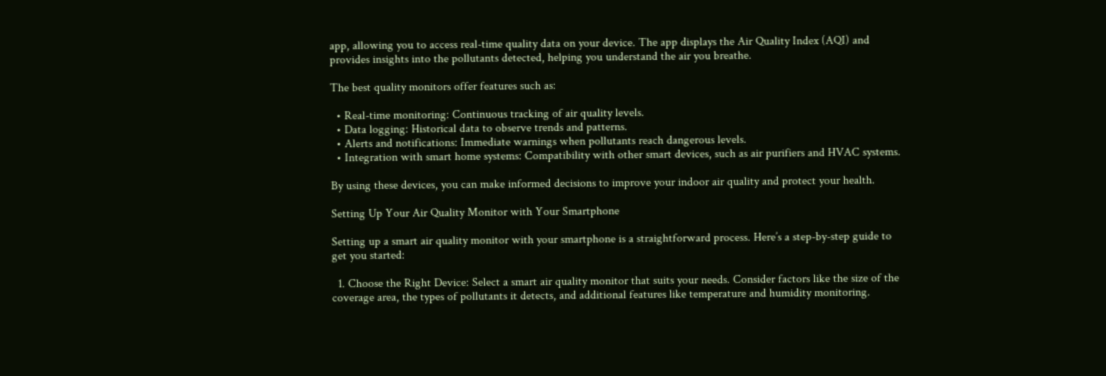app, allowing you to access real-time quality data on your device. The app displays the Air Quality Index (AQI) and provides insights into the pollutants detected, helping you understand the air you breathe.

The best quality monitors offer features such as:

  • Real-time monitoring: Continuous tracking of air quality levels.
  • Data logging: Historical data to observe trends and patterns.
  • Alerts and notifications: Immediate warnings when pollutants reach dangerous levels.
  • Integration with smart home systems: Compatibility with other smart devices, such as air purifiers and HVAC systems.

By using these devices, you can make informed decisions to improve your indoor air quality and protect your health.

Setting Up Your Air Quality Monitor with Your Smartphone

Setting up a smart air quality monitor with your smartphone is a straightforward process. Here’s a step-by-step guide to get you started:

  1. Choose the Right Device: Select a smart air quality monitor that suits your needs. Consider factors like the size of the coverage area, the types of pollutants it detects, and additional features like temperature and humidity monitoring.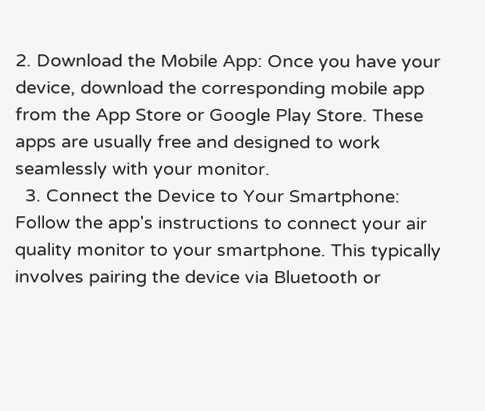2. Download the Mobile App: Once you have your device, download the corresponding mobile app from the App Store or Google Play Store. These apps are usually free and designed to work seamlessly with your monitor.
  3. Connect the Device to Your Smartphone: Follow the app's instructions to connect your air quality monitor to your smartphone. This typically involves pairing the device via Bluetooth or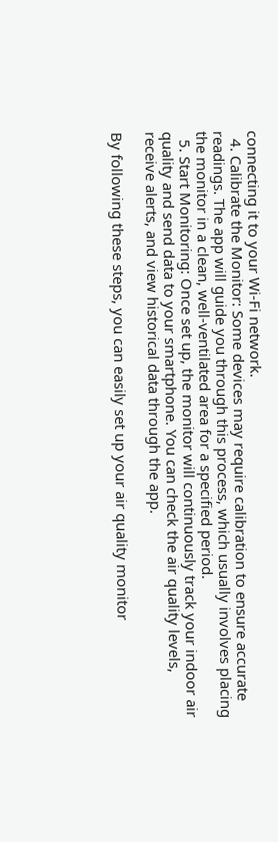connecting it to your Wi-Fi network.
  4. Calibrate the Monitor: Some devices may require calibration to ensure accurate readings. The app will guide you through this process, which usually involves placing the monitor in a clean, well-ventilated area for a specified period.
  5. Start Monitoring: Once set up, the monitor will continuously track your indoor air quality and send data to your smartphone. You can check the air quality levels, receive alerts, and view historical data through the app.

By following these steps, you can easily set up your air quality monitor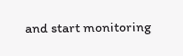and start monitoring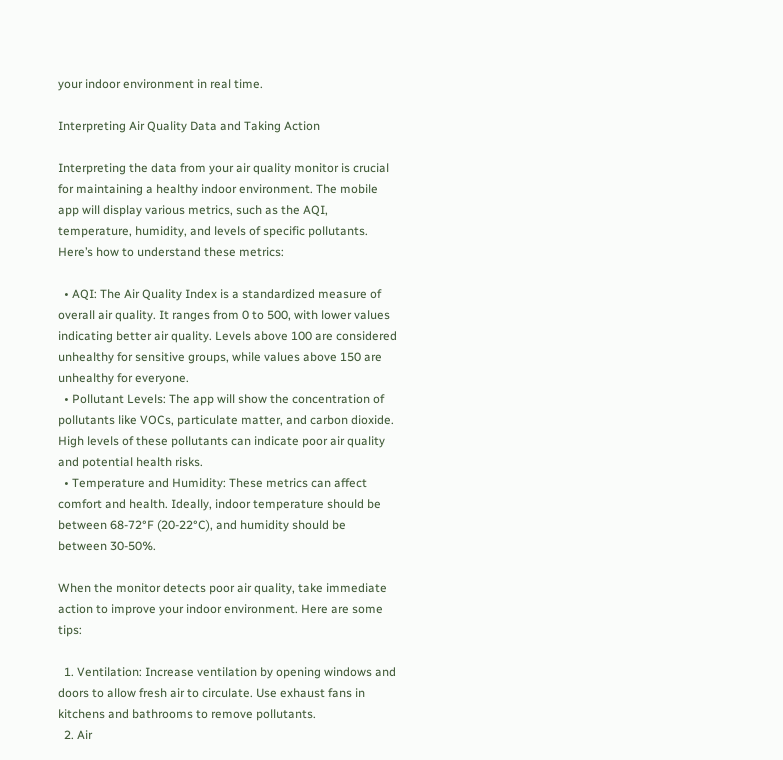your indoor environment in real time.

Interpreting Air Quality Data and Taking Action

Interpreting the data from your air quality monitor is crucial for maintaining a healthy indoor environment. The mobile app will display various metrics, such as the AQI, temperature, humidity, and levels of specific pollutants. Here’s how to understand these metrics:

  • AQI: The Air Quality Index is a standardized measure of overall air quality. It ranges from 0 to 500, with lower values indicating better air quality. Levels above 100 are considered unhealthy for sensitive groups, while values above 150 are unhealthy for everyone.
  • Pollutant Levels: The app will show the concentration of pollutants like VOCs, particulate matter, and carbon dioxide. High levels of these pollutants can indicate poor air quality and potential health risks.
  • Temperature and Humidity: These metrics can affect comfort and health. Ideally, indoor temperature should be between 68-72°F (20-22°C), and humidity should be between 30-50%.

When the monitor detects poor air quality, take immediate action to improve your indoor environment. Here are some tips:

  1. Ventilation: Increase ventilation by opening windows and doors to allow fresh air to circulate. Use exhaust fans in kitchens and bathrooms to remove pollutants.
  2. Air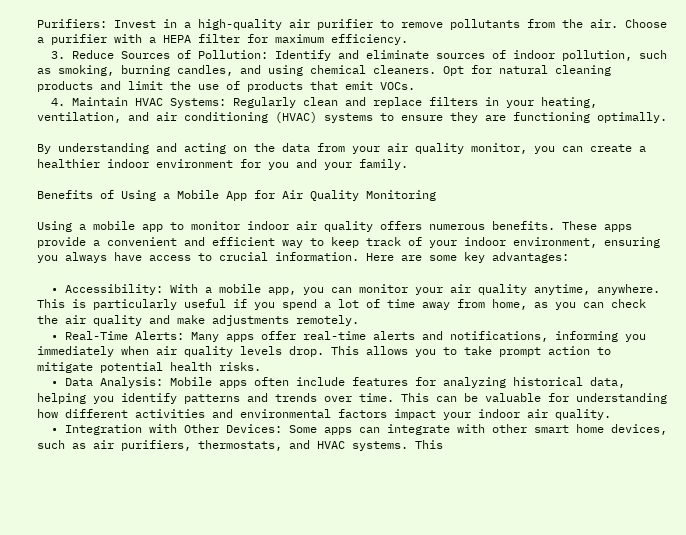Purifiers: Invest in a high-quality air purifier to remove pollutants from the air. Choose a purifier with a HEPA filter for maximum efficiency.
  3. Reduce Sources of Pollution: Identify and eliminate sources of indoor pollution, such as smoking, burning candles, and using chemical cleaners. Opt for natural cleaning products and limit the use of products that emit VOCs.
  4. Maintain HVAC Systems: Regularly clean and replace filters in your heating, ventilation, and air conditioning (HVAC) systems to ensure they are functioning optimally.

By understanding and acting on the data from your air quality monitor, you can create a healthier indoor environment for you and your family.

Benefits of Using a Mobile App for Air Quality Monitoring

Using a mobile app to monitor indoor air quality offers numerous benefits. These apps provide a convenient and efficient way to keep track of your indoor environment, ensuring you always have access to crucial information. Here are some key advantages:

  • Accessibility: With a mobile app, you can monitor your air quality anytime, anywhere. This is particularly useful if you spend a lot of time away from home, as you can check the air quality and make adjustments remotely.
  • Real-Time Alerts: Many apps offer real-time alerts and notifications, informing you immediately when air quality levels drop. This allows you to take prompt action to mitigate potential health risks.
  • Data Analysis: Mobile apps often include features for analyzing historical data, helping you identify patterns and trends over time. This can be valuable for understanding how different activities and environmental factors impact your indoor air quality.
  • Integration with Other Devices: Some apps can integrate with other smart home devices, such as air purifiers, thermostats, and HVAC systems. This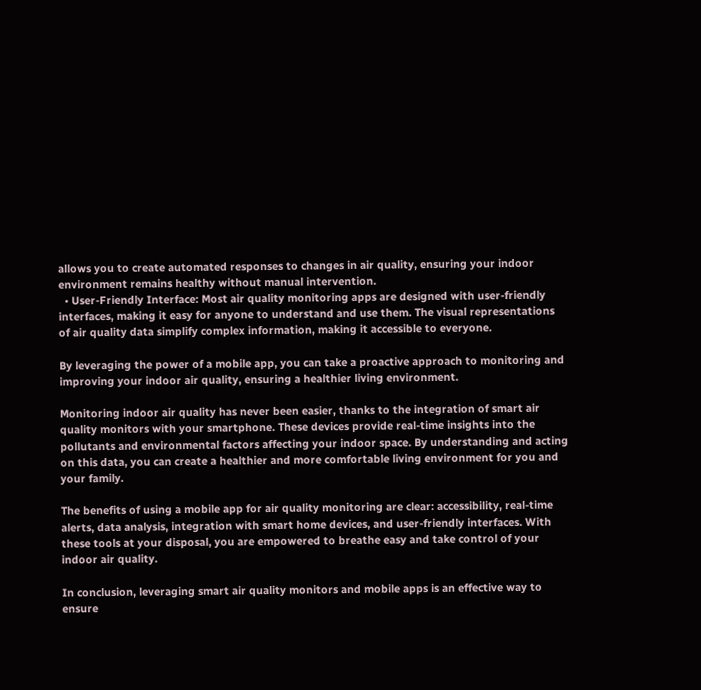allows you to create automated responses to changes in air quality, ensuring your indoor environment remains healthy without manual intervention.
  • User-Friendly Interface: Most air quality monitoring apps are designed with user-friendly interfaces, making it easy for anyone to understand and use them. The visual representations of air quality data simplify complex information, making it accessible to everyone.

By leveraging the power of a mobile app, you can take a proactive approach to monitoring and improving your indoor air quality, ensuring a healthier living environment.

Monitoring indoor air quality has never been easier, thanks to the integration of smart air quality monitors with your smartphone. These devices provide real-time insights into the pollutants and environmental factors affecting your indoor space. By understanding and acting on this data, you can create a healthier and more comfortable living environment for you and your family.

The benefits of using a mobile app for air quality monitoring are clear: accessibility, real-time alerts, data analysis, integration with smart home devices, and user-friendly interfaces. With these tools at your disposal, you are empowered to breathe easy and take control of your indoor air quality.

In conclusion, leveraging smart air quality monitors and mobile apps is an effective way to ensure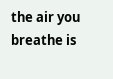the air you breathe is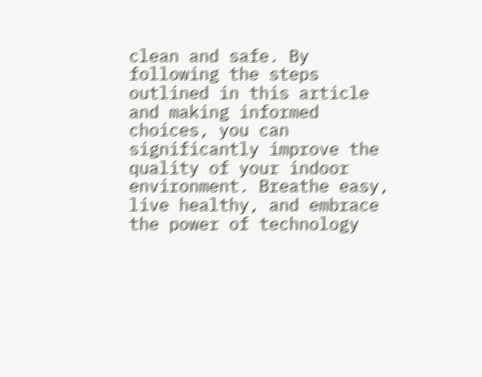clean and safe. By following the steps outlined in this article and making informed choices, you can significantly improve the quality of your indoor environment. Breathe easy, live healthy, and embrace the power of technology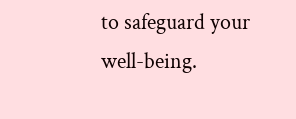to safeguard your well-being.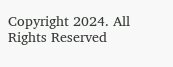Copyright 2024. All Rights Reserved